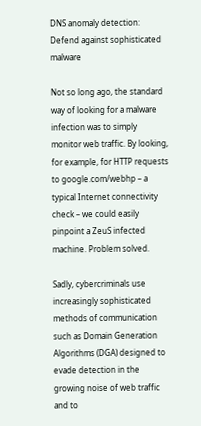DNS anomaly detection: Defend against sophisticated malware

Not so long ago, the standard way of looking for a malware infection was to simply monitor web traffic. By looking, for example, for HTTP requests to google.com/webhp – a typical Internet connectivity check – we could easily pinpoint a ZeuS infected machine. Problem solved.

Sadly, cybercriminals use increasingly sophisticated methods of communication such as Domain Generation Algorithms (DGA) designed to evade detection in the growing noise of web traffic and to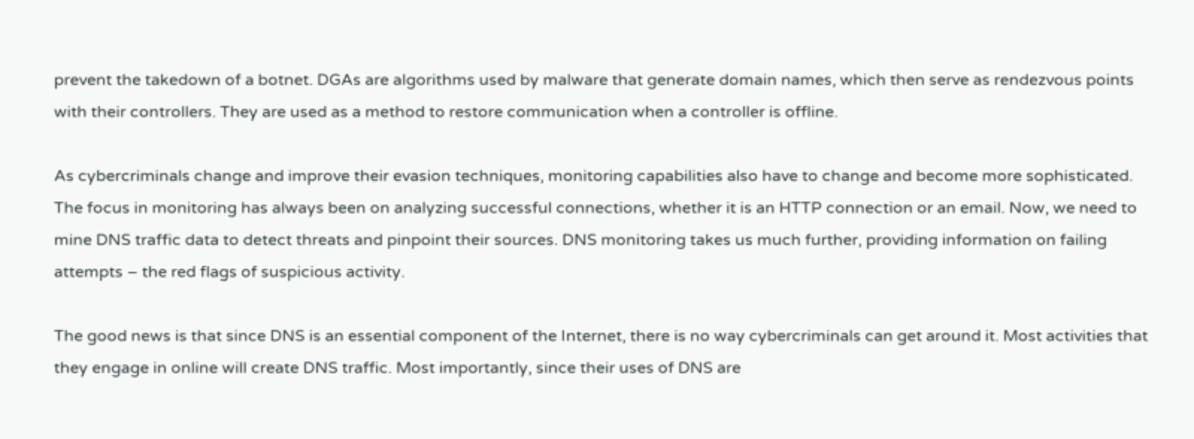prevent the takedown of a botnet. DGAs are algorithms used by malware that generate domain names, which then serve as rendezvous points with their controllers. They are used as a method to restore communication when a controller is offline.

As cybercriminals change and improve their evasion techniques, monitoring capabilities also have to change and become more sophisticated. The focus in monitoring has always been on analyzing successful connections, whether it is an HTTP connection or an email. Now, we need to mine DNS traffic data to detect threats and pinpoint their sources. DNS monitoring takes us much further, providing information on failing attempts – the red flags of suspicious activity.

The good news is that since DNS is an essential component of the Internet, there is no way cybercriminals can get around it. Most activities that they engage in online will create DNS traffic. Most importantly, since their uses of DNS are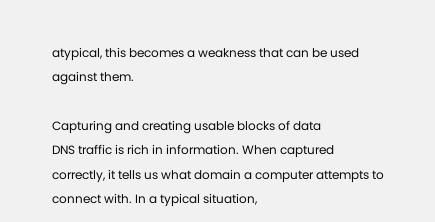atypical, this becomes a weakness that can be used against them.

Capturing and creating usable blocks of data
DNS traffic is rich in information. When captured correctly, it tells us what domain a computer attempts to connect with. In a typical situation,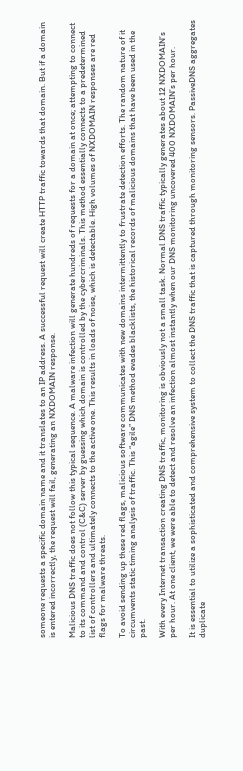someone requests a specific domain name and it translates to an IP address. A successful request will create HTTP traffic towards that domain. But if a domain is entered incorrectly, the request will fail, generating an NXDOMAIN response.

Malicious DNS traffic does not follow this typical sequence. A malware infection will generate hundreds of requests for a domain at once; attempting to connect to its command and control (C&C) server by guessing which domain is controlled by the cybercriminals. This method essentially connects to a predetermined list of controllers and ultimately connects to the active one. This results in loads of noise, which is detectable. High volumes of NXDOMAIN responses are red flags for malware threats.

To avoid sending up these red flags, malicious software communicates with new domains intermittently to frustrate detection efforts. The random nature of it circumvents static timing analysis of traffic. This “agile” DNS method evades blacklists, the historical records of malicious domains that have been used in the past.

With every Internet transaction creating DNS traffic, monitoring is obviously not a small task. Normal DNS traffic typically generates about 12 NXDOMAIN’s per hour. At one client, we were able to detect and resolve an infection almost instantly when our DNS monitoring uncovered 400 NXDOMAIN’s per hour.

It is essential to utilize a sophisticated and comprehensive system to collect the DNS traffic that is captured through monitoring sensors. PassiveDNS aggregates duplicate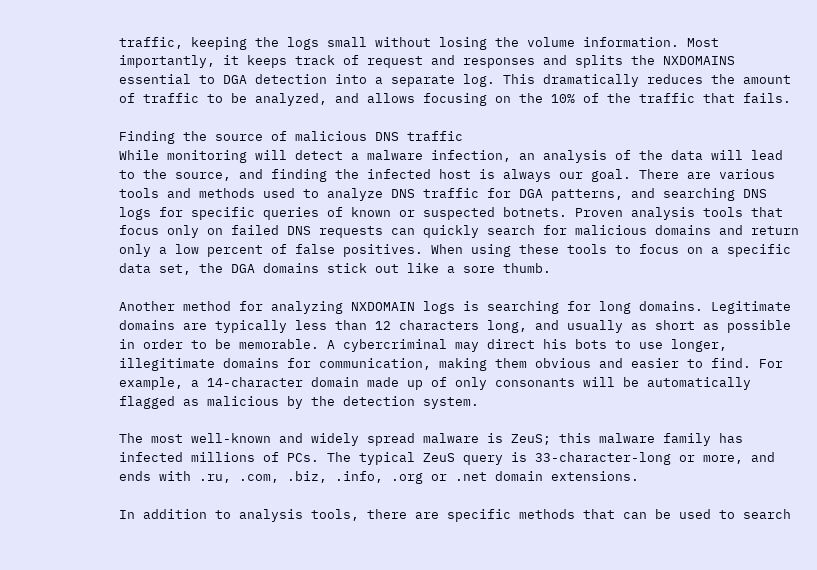traffic, keeping the logs small without losing the volume information. Most importantly, it keeps track of request and responses and splits the NXDOMAINS essential to DGA detection into a separate log. This dramatically reduces the amount of traffic to be analyzed, and allows focusing on the 10% of the traffic that fails.

Finding the source of malicious DNS traffic
While monitoring will detect a malware infection, an analysis of the data will lead to the source, and finding the infected host is always our goal. There are various tools and methods used to analyze DNS traffic for DGA patterns, and searching DNS logs for specific queries of known or suspected botnets. Proven analysis tools that focus only on failed DNS requests can quickly search for malicious domains and return only a low percent of false positives. When using these tools to focus on a specific data set, the DGA domains stick out like a sore thumb.

Another method for analyzing NXDOMAIN logs is searching for long domains. Legitimate domains are typically less than 12 characters long, and usually as short as possible in order to be memorable. A cybercriminal may direct his bots to use longer, illegitimate domains for communication, making them obvious and easier to find. For example, a 14-character domain made up of only consonants will be automatically flagged as malicious by the detection system.

The most well-known and widely spread malware is ZeuS; this malware family has infected millions of PCs. The typical ZeuS query is 33-character-long or more, and ends with .ru, .com, .biz, .info, .org or .net domain extensions.

In addition to analysis tools, there are specific methods that can be used to search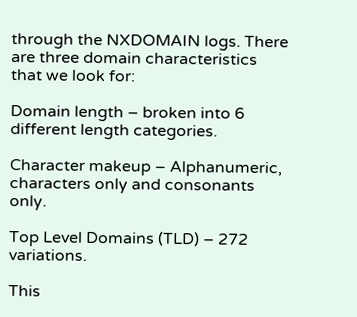through the NXDOMAIN logs. There are three domain characteristics that we look for:

Domain length – broken into 6 different length categories.

Character makeup – Alphanumeric, characters only and consonants only.

Top Level Domains (TLD) – 272 variations.

This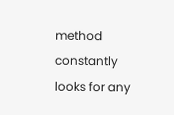method constantly looks for any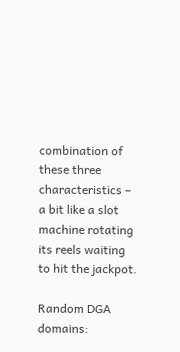combination of these three characteristics – a bit like a slot machine rotating its reels waiting to hit the jackpot.

Random DGA domains: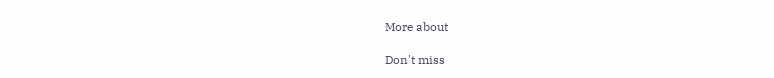More about

Don't miss